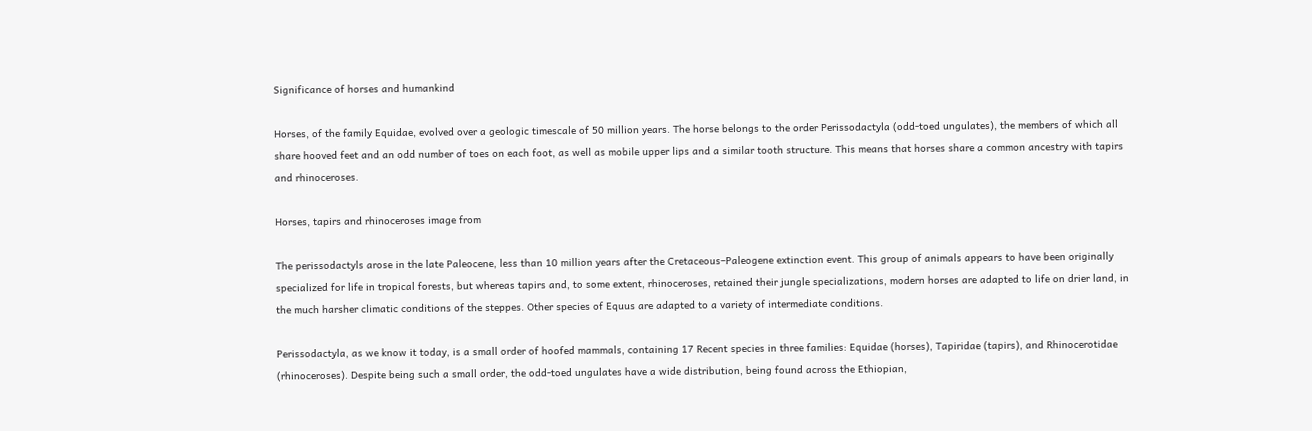Significance of horses and humankind

Horses, of the family Equidae, evolved over a geologic timescale of 50 million years. The horse belongs to the order Perissodactyla (odd-toed ungulates), the members of which all share hooved feet and an odd number of toes on each foot, as well as mobile upper lips and a similar tooth structure. This means that horses share a common ancestry with tapirs and rhinoceroses.

Horses, tapirs and rhinoceroses image from

The perissodactyls arose in the late Paleocene, less than 10 million years after the Cretaceous–Paleogene extinction event. This group of animals appears to have been originally specialized for life in tropical forests, but whereas tapirs and, to some extent, rhinoceroses, retained their jungle specializations, modern horses are adapted to life on drier land, in the much harsher climatic conditions of the steppes. Other species of Equus are adapted to a variety of intermediate conditions.

Perissodactyla, as we know it today, is a small order of hoofed mammals, containing 17 Recent species in three families: Equidae (horses), Tapiridae (tapirs), and Rhinocerotidae (rhinoceroses). Despite being such a small order, the odd-toed ungulates have a wide distribution, being found across the Ethiopian,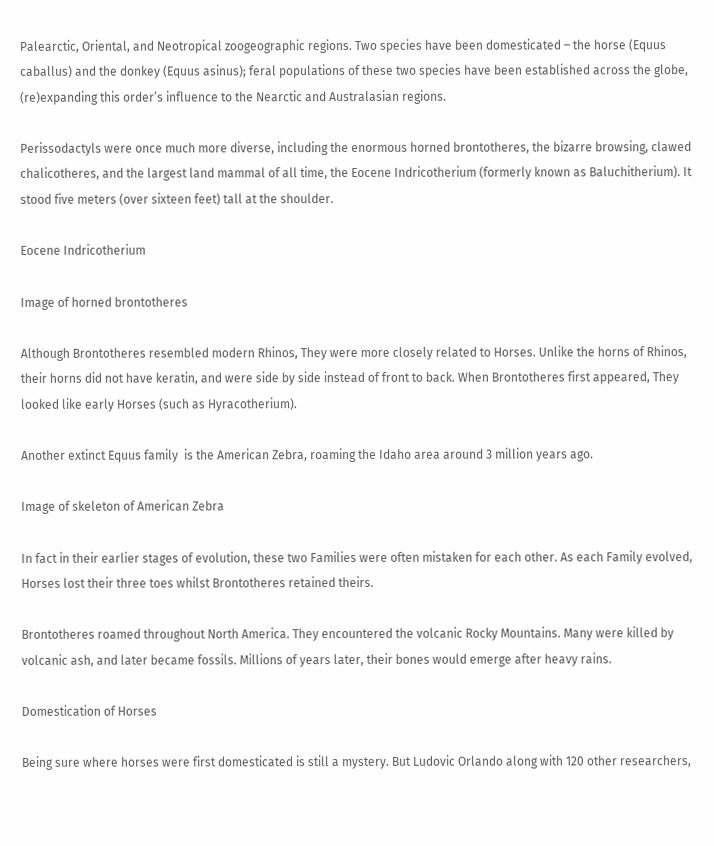Palearctic, Oriental, and Neotropical zoogeographic regions. Two species have been domesticated – the horse (Equus caballus) and the donkey (Equus asinus); feral populations of these two species have been established across the globe, (re)expanding this order’s influence to the Nearctic and Australasian regions.

Perissodactyls were once much more diverse, including the enormous horned brontotheres, the bizarre browsing, clawed chalicotheres, and the largest land mammal of all time, the Eocene Indricotherium (formerly known as Baluchitherium). It stood five meters (over sixteen feet) tall at the shoulder.

Eocene Indricotherium

Image of horned brontotheres

Although Brontotheres resembled modern Rhinos, They were more closely related to Horses. Unlike the horns of Rhinos, their horns did not have keratin, and were side by side instead of front to back. When Brontotheres first appeared, They looked like early Horses (such as Hyracotherium).

Another extinct Equus family  is the American Zebra, roaming the Idaho area around 3 million years ago.

Image of skeleton of American Zebra

In fact in their earlier stages of evolution, these two Families were often mistaken for each other. As each Family evolved, Horses lost their three toes whilst Brontotheres retained theirs.

Brontotheres roamed throughout North America. They encountered the volcanic Rocky Mountains. Many were killed by volcanic ash, and later became fossils. Millions of years later, their bones would emerge after heavy rains.

Domestication of Horses

Being sure where horses were first domesticated is still a mystery. But Ludovic Orlando along with 120 other researchers,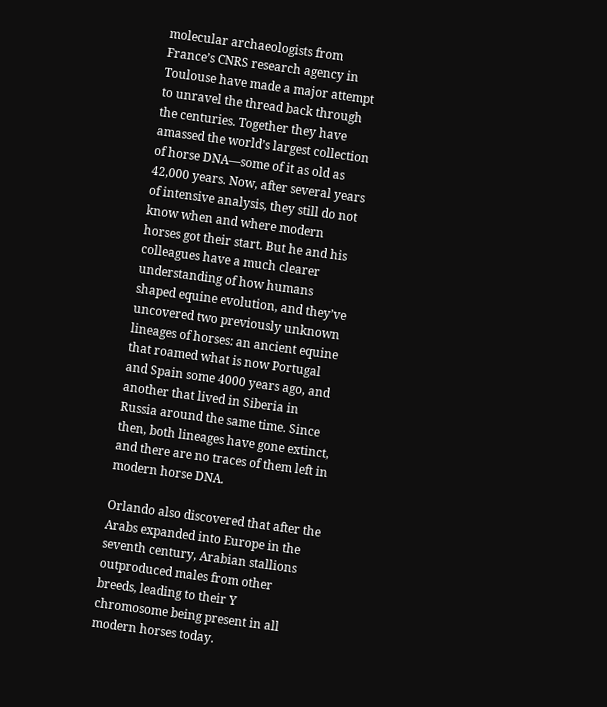molecular archaeologists from France’s CNRS research agency in Toulouse have made a major attempt to unravel the thread back through the centuries. Together they have amassed the world’s largest collection of horse DNA—some of it as old as 42,000 years. Now, after several years of intensive analysis, they still do not know when and where modern horses got their start. But he and his colleagues have a much clearer understanding of how humans shaped equine evolution, and they’ve uncovered two previously unknown lineages of horses: an ancient equine that roamed what is now Portugal and Spain some 4000 years ago, and another that lived in Siberia in Russia around the same time. Since then, both lineages have gone extinct, and there are no traces of them left in modern horse DNA.

Orlando also discovered that after the Arabs expanded into Europe in the seventh century, Arabian stallions outproduced males from other breeds, leading to their Y chromosome being present in all modern horses today.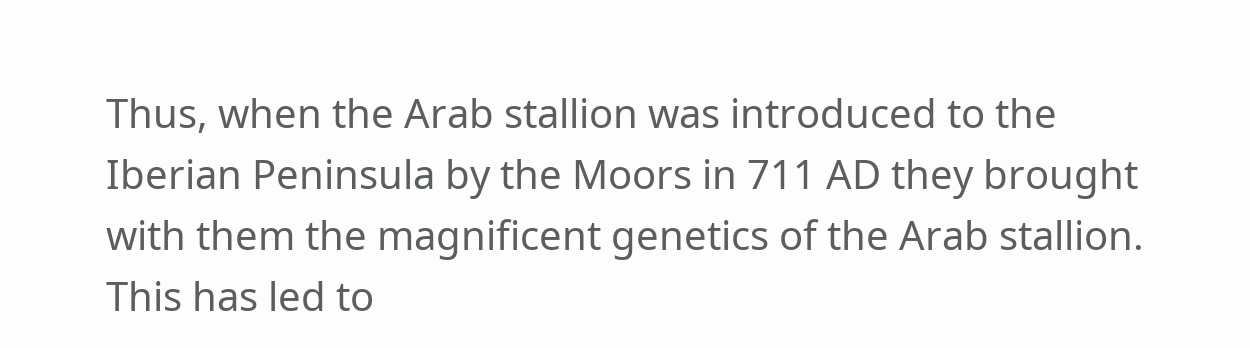Thus, when the Arab stallion was introduced to the Iberian Peninsula by the Moors in 711 AD they brought with them the magnificent genetics of the Arab stallion. This has led to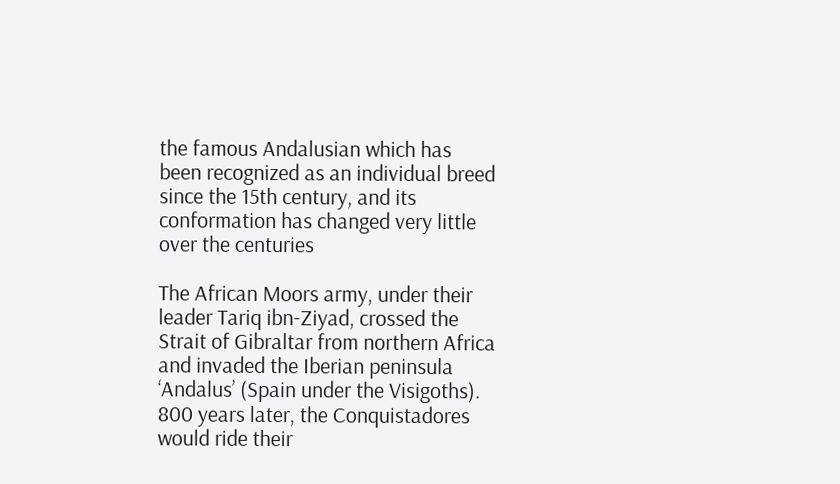the famous Andalusian which has been recognized as an individual breed since the 15th century, and its conformation has changed very little over the centuries

The African Moors army, under their leader Tariq ibn-Ziyad, crossed the Strait of Gibraltar from northern Africa and invaded the Iberian peninsula ‘Andalus’ (Spain under the Visigoths). 800 years later, the Conquistadores would ride their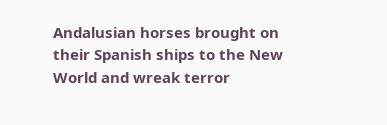Andalusian horses brought on their Spanish ships to the New World and wreak terror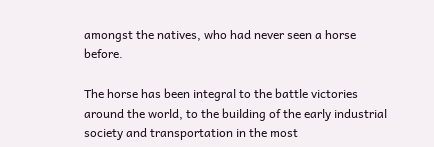amongst the natives, who had never seen a horse before.

The horse has been integral to the battle victories around the world, to the building of the early industrial society and transportation in the most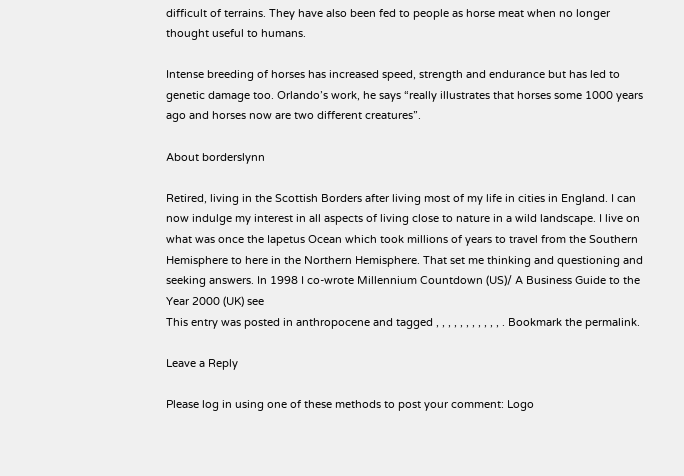difficult of terrains. They have also been fed to people as horse meat when no longer thought useful to humans.

Intense breeding of horses has increased speed, strength and endurance but has led to genetic damage too. Orlando’s work, he says “really illustrates that horses some 1000 years ago and horses now are two different creatures”.

About borderslynn

Retired, living in the Scottish Borders after living most of my life in cities in England. I can now indulge my interest in all aspects of living close to nature in a wild landscape. I live on what was once the Iapetus Ocean which took millions of years to travel from the Southern Hemisphere to here in the Northern Hemisphere. That set me thinking and questioning and seeking answers. In 1998 I co-wrote Millennium Countdown (US)/ A Business Guide to the Year 2000 (UK) see
This entry was posted in anthropocene and tagged , , , , , , , , , , , . Bookmark the permalink.

Leave a Reply

Please log in using one of these methods to post your comment: Logo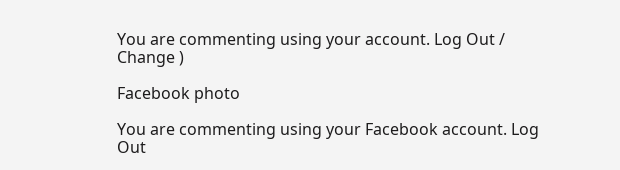You are commenting using your account. Log Out /  Change )

Facebook photo

You are commenting using your Facebook account. Log Out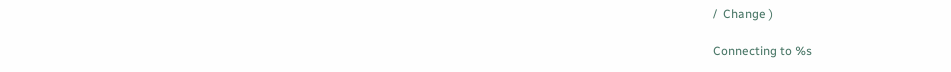/  Change )

Connecting to %s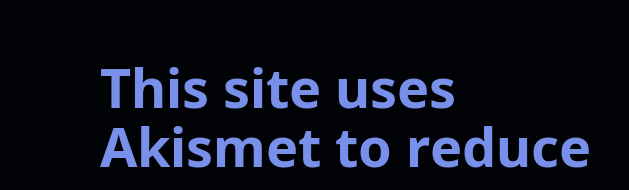This site uses Akismet to reduce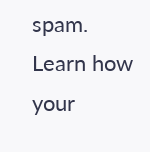spam. Learn how your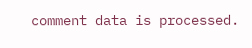comment data is processed.